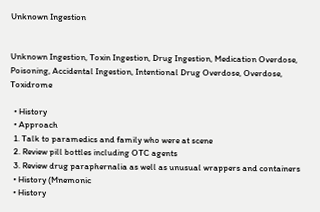Unknown Ingestion


Unknown Ingestion, Toxin Ingestion, Drug Ingestion, Medication Overdose, Poisoning, Accidental Ingestion, Intentional Drug Overdose, Overdose, Toxidrome

  • History
  • Approach
  1. Talk to paramedics and family who were at scene
  2. Review pill bottles including OTC agents
  3. Review drug paraphernalia as well as unusual wrappers and containers
  • History (Mnemonic
  • History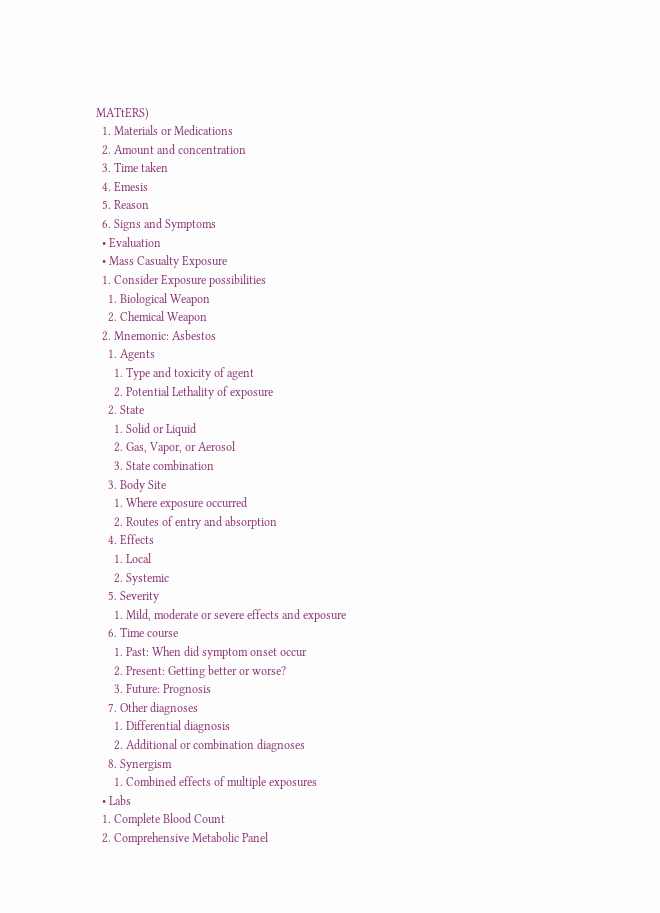MATtERS)
  1. Materials or Medications
  2. Amount and concentration
  3. Time taken
  4. Emesis
  5. Reason
  6. Signs and Symptoms
  • Evaluation
  • Mass Casualty Exposure
  1. Consider Exposure possibilities
    1. Biological Weapon
    2. Chemical Weapon
  2. Mnemonic: Asbestos
    1. Agents
      1. Type and toxicity of agent
      2. Potential Lethality of exposure
    2. State
      1. Solid or Liquid
      2. Gas, Vapor, or Aerosol
      3. State combination
    3. Body Site
      1. Where exposure occurred
      2. Routes of entry and absorption
    4. Effects
      1. Local
      2. Systemic
    5. Severity
      1. Mild, moderate or severe effects and exposure
    6. Time course
      1. Past: When did symptom onset occur
      2. Present: Getting better or worse?
      3. Future: Prognosis
    7. Other diagnoses
      1. Differential diagnosis
      2. Additional or combination diagnoses
    8. Synergism
      1. Combined effects of multiple exposures
  • Labs
  1. Complete Blood Count
  2. Comprehensive Metabolic Panel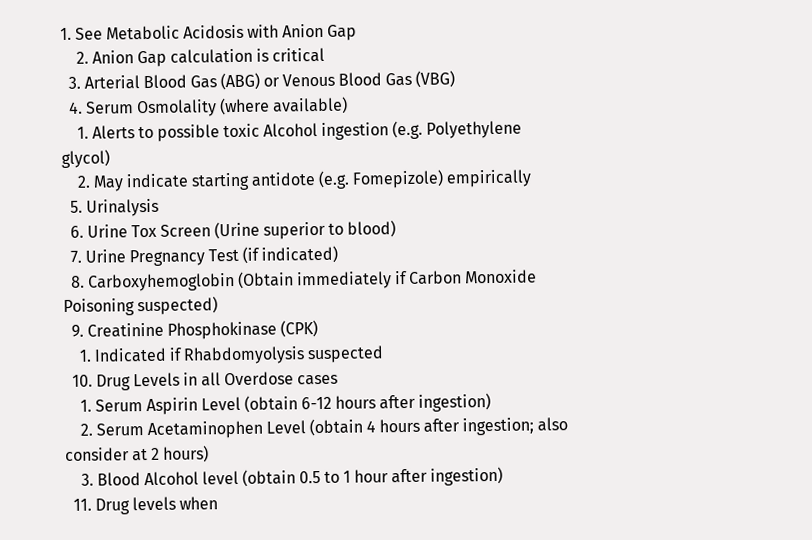1. See Metabolic Acidosis with Anion Gap
    2. Anion Gap calculation is critical
  3. Arterial Blood Gas (ABG) or Venous Blood Gas (VBG)
  4. Serum Osmolality (where available)
    1. Alerts to possible toxic Alcohol ingestion (e.g. Polyethylene glycol)
    2. May indicate starting antidote (e.g. Fomepizole) empirically
  5. Urinalysis
  6. Urine Tox Screen (Urine superior to blood)
  7. Urine Pregnancy Test (if indicated)
  8. Carboxyhemoglobin (Obtain immediately if Carbon Monoxide Poisoning suspected)
  9. Creatinine Phosphokinase (CPK)
    1. Indicated if Rhabdomyolysis suspected
  10. Drug Levels in all Overdose cases
    1. Serum Aspirin Level (obtain 6-12 hours after ingestion)
    2. Serum Acetaminophen Level (obtain 4 hours after ingestion; also consider at 2 hours)
    3. Blood Alcohol level (obtain 0.5 to 1 hour after ingestion)
  11. Drug levels when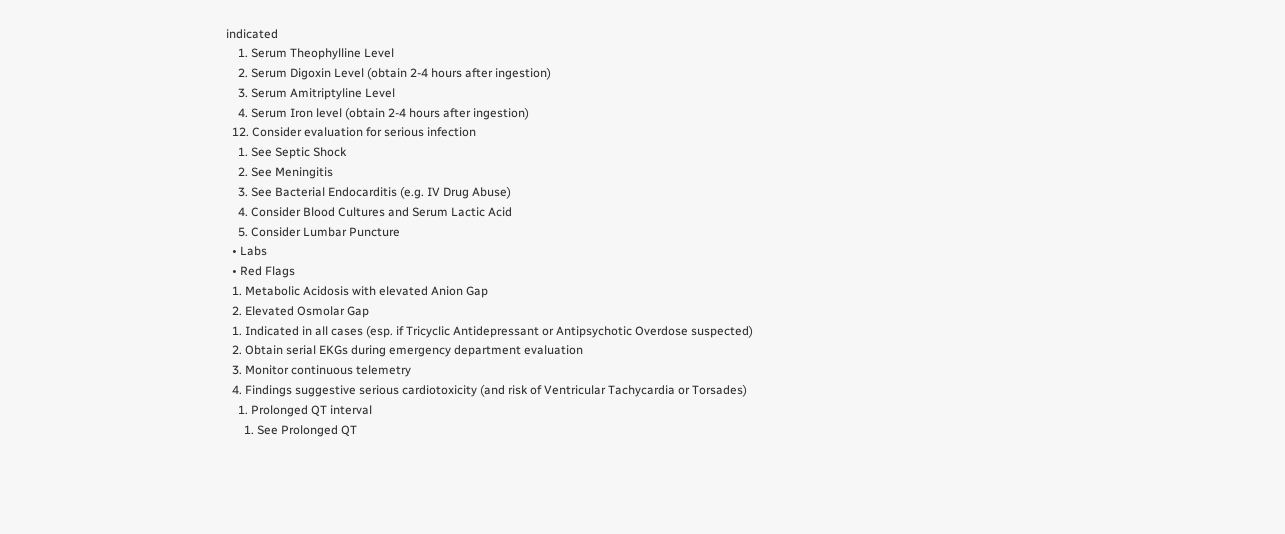indicated
    1. Serum Theophylline Level
    2. Serum Digoxin Level (obtain 2-4 hours after ingestion)
    3. Serum Amitriptyline Level
    4. Serum Iron level (obtain 2-4 hours after ingestion)
  12. Consider evaluation for serious infection
    1. See Septic Shock
    2. See Meningitis
    3. See Bacterial Endocarditis (e.g. IV Drug Abuse)
    4. Consider Blood Cultures and Serum Lactic Acid
    5. Consider Lumbar Puncture
  • Labs
  • Red Flags
  1. Metabolic Acidosis with elevated Anion Gap
  2. Elevated Osmolar Gap
  1. Indicated in all cases (esp. if Tricyclic Antidepressant or Antipsychotic Overdose suspected)
  2. Obtain serial EKGs during emergency department evaluation
  3. Monitor continuous telemetry
  4. Findings suggestive serious cardiotoxicity (and risk of Ventricular Tachycardia or Torsades)
    1. Prolonged QT interval
      1. See Prolonged QT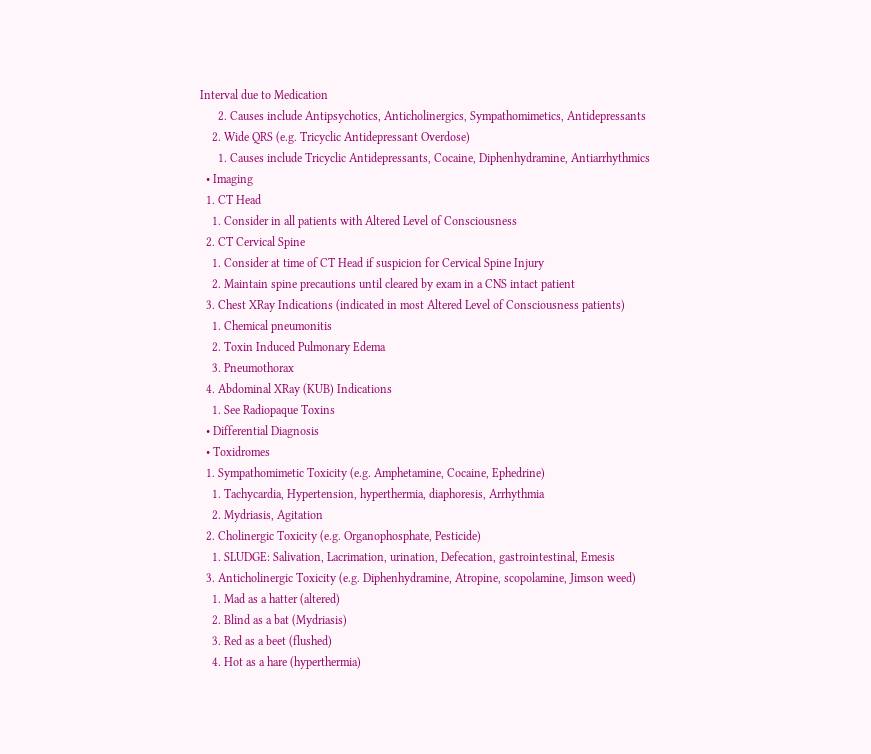Interval due to Medication
      2. Causes include Antipsychotics, Anticholinergics, Sympathomimetics, Antidepressants
    2. Wide QRS (e.g. Tricyclic Antidepressant Overdose)
      1. Causes include Tricyclic Antidepressants, Cocaine, Diphenhydramine, Antiarrhythmics
  • Imaging
  1. CT Head
    1. Consider in all patients with Altered Level of Consciousness
  2. CT Cervical Spine
    1. Consider at time of CT Head if suspicion for Cervical Spine Injury
    2. Maintain spine precautions until cleared by exam in a CNS intact patient
  3. Chest XRay Indications (indicated in most Altered Level of Consciousness patients)
    1. Chemical pneumonitis
    2. Toxin Induced Pulmonary Edema
    3. Pneumothorax
  4. Abdominal XRay (KUB) Indications
    1. See Radiopaque Toxins
  • Differential Diagnosis
  • Toxidromes
  1. Sympathomimetic Toxicity (e.g. Amphetamine, Cocaine, Ephedrine)
    1. Tachycardia, Hypertension, hyperthermia, diaphoresis, Arrhythmia
    2. Mydriasis, Agitation
  2. Cholinergic Toxicity (e.g. Organophosphate, Pesticide)
    1. SLUDGE: Salivation, Lacrimation, urination, Defecation, gastrointestinal, Emesis
  3. Anticholinergic Toxicity (e.g. Diphenhydramine, Atropine, scopolamine, Jimson weed)
    1. Mad as a hatter (altered)
    2. Blind as a bat (Mydriasis)
    3. Red as a beet (flushed)
    4. Hot as a hare (hyperthermia)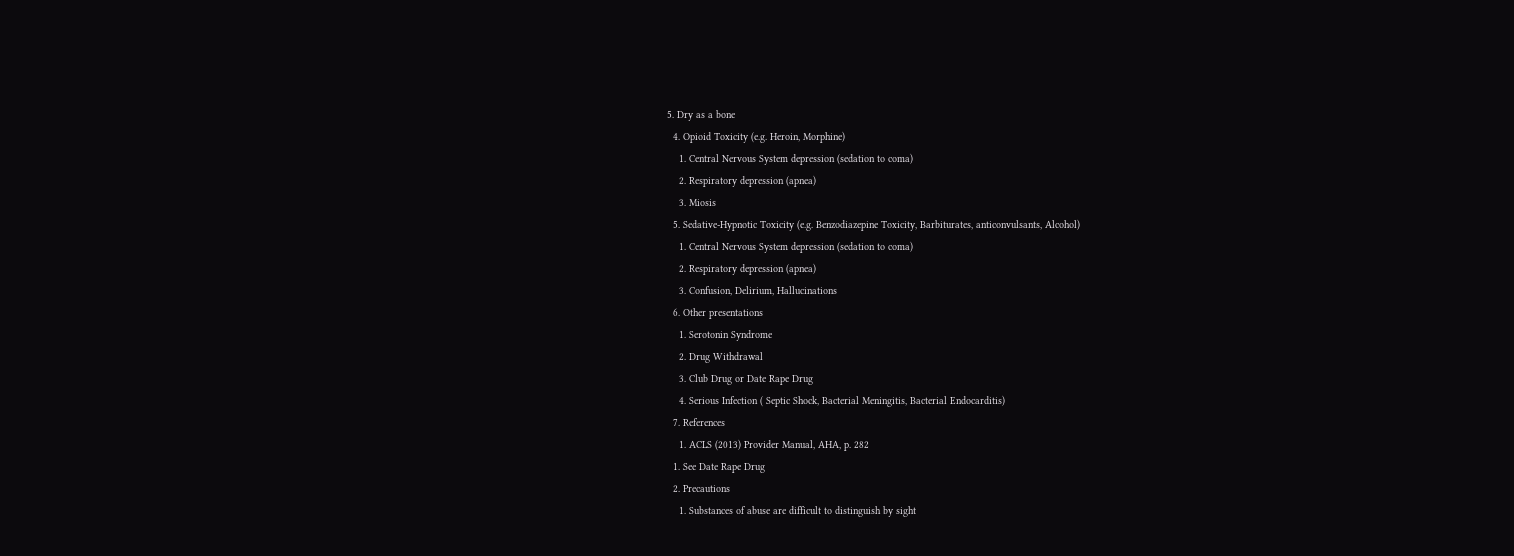5. Dry as a bone
  4. Opioid Toxicity (e.g. Heroin, Morphine)
    1. Central Nervous System depression (sedation to coma)
    2. Respiratory depression (apnea)
    3. Miosis
  5. Sedative-Hypnotic Toxicity (e.g. Benzodiazepine Toxicity, Barbiturates, anticonvulsants, Alcohol)
    1. Central Nervous System depression (sedation to coma)
    2. Respiratory depression (apnea)
    3. Confusion, Delirium, Hallucinations
  6. Other presentations
    1. Serotonin Syndrome
    2. Drug Withdrawal
    3. Club Drug or Date Rape Drug
    4. Serious Infection ( Septic Shock, Bacterial Meningitis, Bacterial Endocarditis)
  7. References
    1. ACLS (2013) Provider Manual, AHA, p. 282
  1. See Date Rape Drug
  2. Precautions
    1. Substances of abuse are difficult to distinguish by sight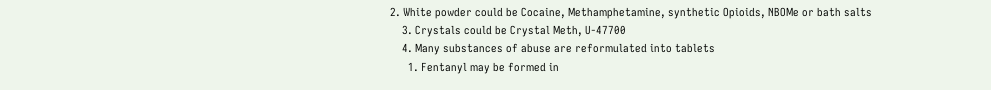2. White powder could be Cocaine, Methamphetamine, synthetic Opioids, NBOMe or bath salts
    3. Crystals could be Crystal Meth, U-47700
    4. Many substances of abuse are reformulated into tablets
      1. Fentanyl may be formed in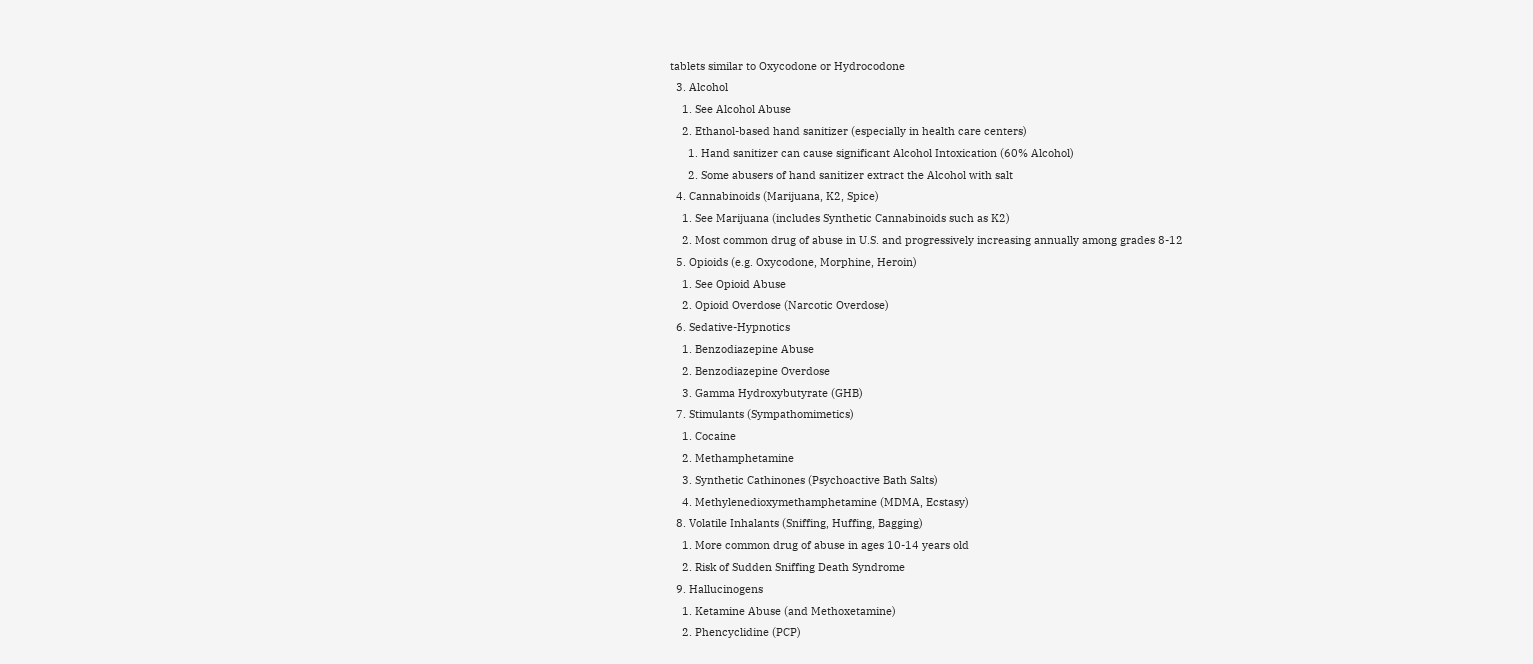tablets similar to Oxycodone or Hydrocodone
  3. Alcohol
    1. See Alcohol Abuse
    2. Ethanol-based hand sanitizer (especially in health care centers)
      1. Hand sanitizer can cause significant Alcohol Intoxication (60% Alcohol)
      2. Some abusers of hand sanitizer extract the Alcohol with salt
  4. Cannabinoids (Marijuana, K2, Spice)
    1. See Marijuana (includes Synthetic Cannabinoids such as K2)
    2. Most common drug of abuse in U.S. and progressively increasing annually among grades 8-12
  5. Opioids (e.g. Oxycodone, Morphine, Heroin)
    1. See Opioid Abuse
    2. Opioid Overdose (Narcotic Overdose)
  6. Sedative-Hypnotics
    1. Benzodiazepine Abuse
    2. Benzodiazepine Overdose
    3. Gamma Hydroxybutyrate (GHB)
  7. Stimulants (Sympathomimetics)
    1. Cocaine
    2. Methamphetamine
    3. Synthetic Cathinones (Psychoactive Bath Salts)
    4. Methylenedioxymethamphetamine (MDMA, Ecstasy)
  8. Volatile Inhalants (Sniffing, Huffing, Bagging)
    1. More common drug of abuse in ages 10-14 years old
    2. Risk of Sudden Sniffing Death Syndrome
  9. Hallucinogens
    1. Ketamine Abuse (and Methoxetamine)
    2. Phencyclidine (PCP)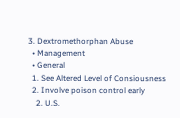3. Dextromethorphan Abuse
  • Management
  • General
  1. See Altered Level of Consiousness
  2. Involve poison control early
    2. U.S.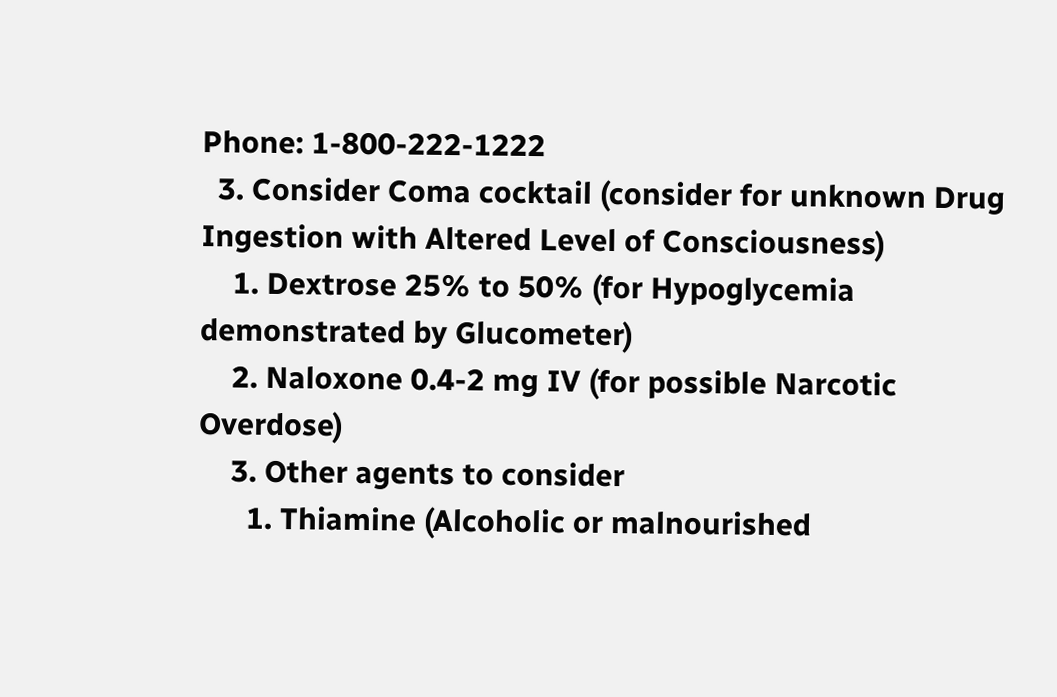Phone: 1-800-222-1222
  3. Consider Coma cocktail (consider for unknown Drug Ingestion with Altered Level of Consciousness)
    1. Dextrose 25% to 50% (for Hypoglycemia demonstrated by Glucometer)
    2. Naloxone 0.4-2 mg IV (for possible Narcotic Overdose)
    3. Other agents to consider
      1. Thiamine (Alcoholic or malnourished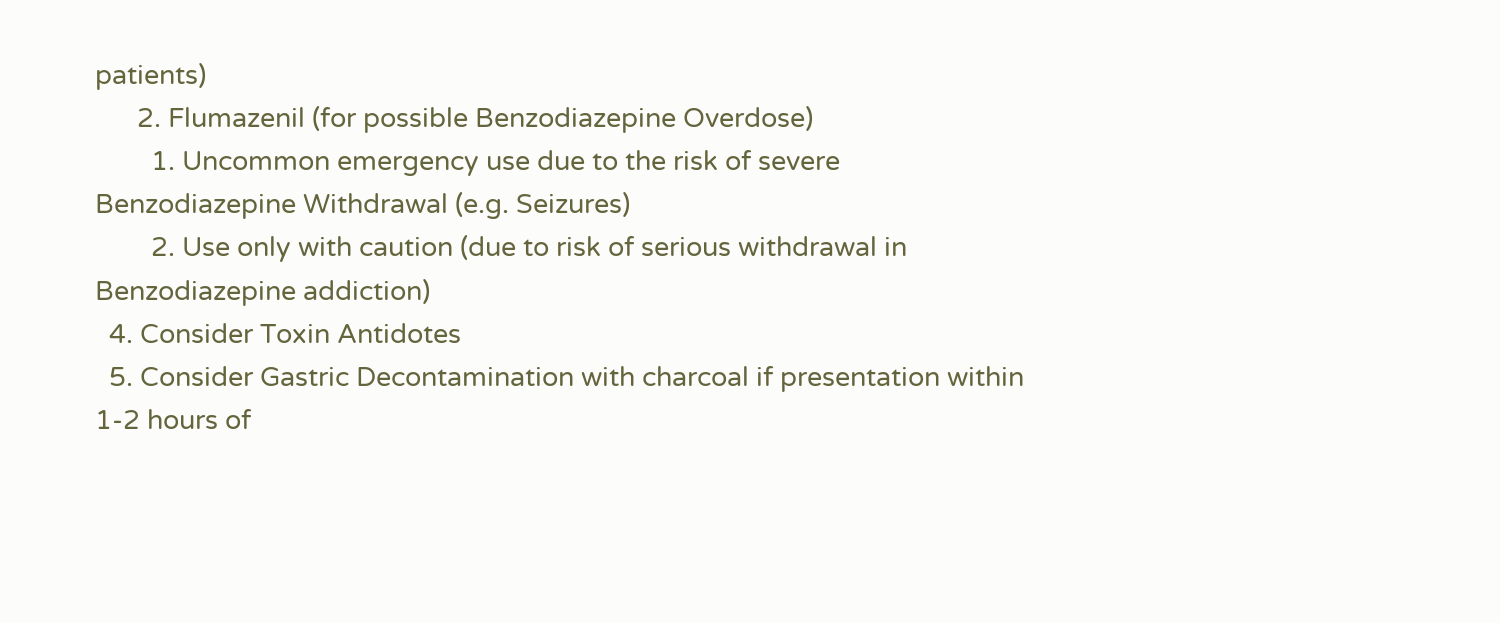patients)
      2. Flumazenil (for possible Benzodiazepine Overdose)
        1. Uncommon emergency use due to the risk of severe Benzodiazepine Withdrawal (e.g. Seizures)
        2. Use only with caution (due to risk of serious withdrawal in Benzodiazepine addiction)
  4. Consider Toxin Antidotes
  5. Consider Gastric Decontamination with charcoal if presentation within 1-2 hours of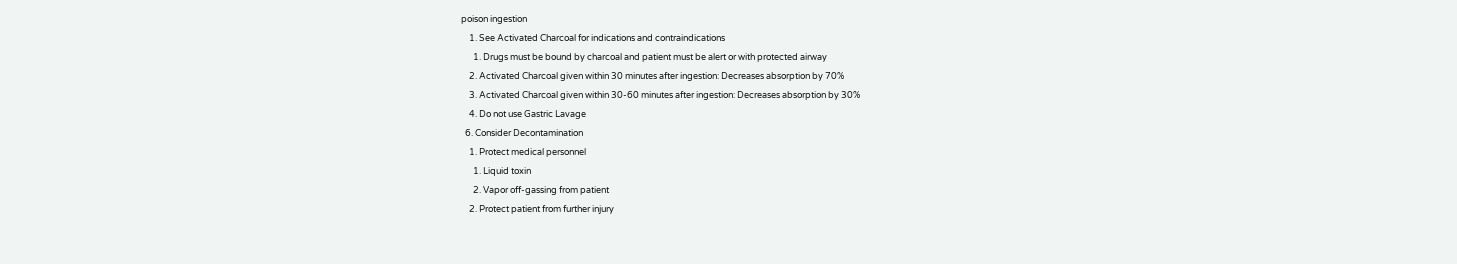poison ingestion
    1. See Activated Charcoal for indications and contraindications
      1. Drugs must be bound by charcoal and patient must be alert or with protected airway
    2. Activated Charcoal given within 30 minutes after ingestion: Decreases absorption by 70%
    3. Activated Charcoal given within 30-60 minutes after ingestion: Decreases absorption by 30%
    4. Do not use Gastric Lavage
  6. Consider Decontamination
    1. Protect medical personnel
      1. Liquid toxin
      2. Vapor off-gassing from patient
    2. Protect patient from further injury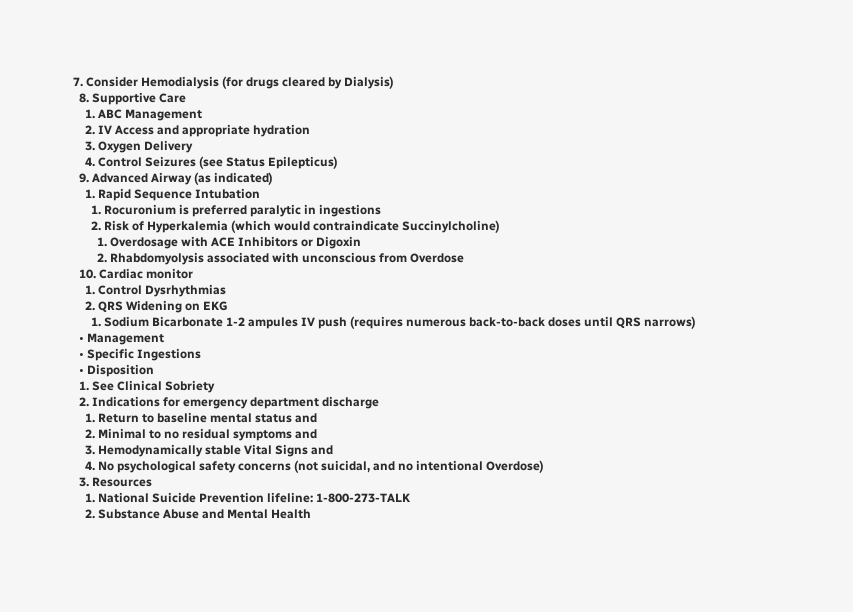7. Consider Hemodialysis (for drugs cleared by Dialysis)
  8. Supportive Care
    1. ABC Management
    2. IV Access and appropriate hydration
    3. Oxygen Delivery
    4. Control Seizures (see Status Epilepticus)
  9. Advanced Airway (as indicated)
    1. Rapid Sequence Intubation
      1. Rocuronium is preferred paralytic in ingestions
      2. Risk of Hyperkalemia (which would contraindicate Succinylcholine)
        1. Overdosage with ACE Inhibitors or Digoxin
        2. Rhabdomyolysis associated with unconscious from Overdose
  10. Cardiac monitor
    1. Control Dysrhythmias
    2. QRS Widening on EKG
      1. Sodium Bicarbonate 1-2 ampules IV push (requires numerous back-to-back doses until QRS narrows)
  • Management
  • Specific Ingestions
  • Disposition
  1. See Clinical Sobriety
  2. Indications for emergency department discharge
    1. Return to baseline mental status and
    2. Minimal to no residual symptoms and
    3. Hemodynamically stable Vital Signs and
    4. No psychological safety concerns (not suicidal, and no intentional Overdose)
  3. Resources
    1. National Suicide Prevention lifeline: 1-800-273-TALK
    2. Substance Abuse and Mental Health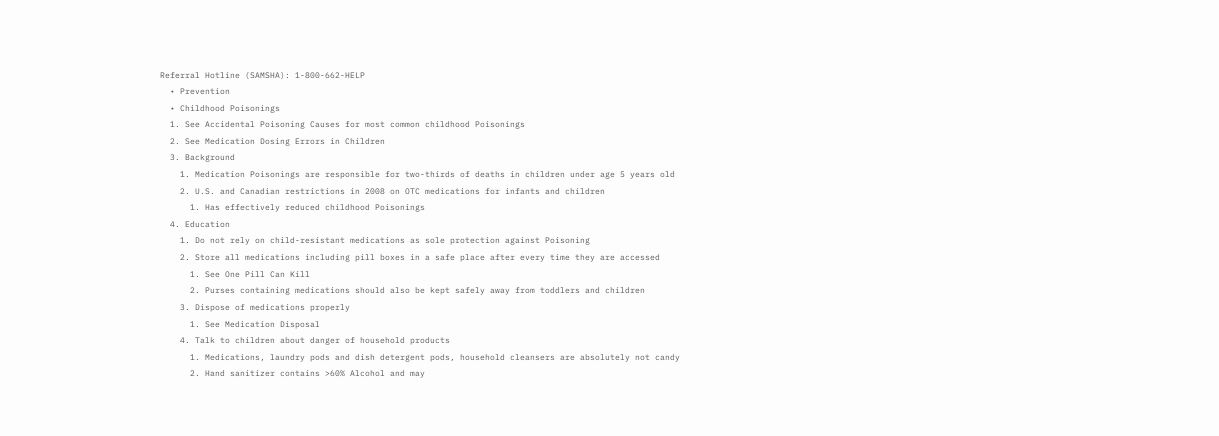Referral Hotline (SAMSHA): 1-800-662-HELP
  • Prevention
  • Childhood Poisonings
  1. See Accidental Poisoning Causes for most common childhood Poisonings
  2. See Medication Dosing Errors in Children
  3. Background
    1. Medication Poisonings are responsible for two-thirds of deaths in children under age 5 years old
    2. U.S. and Canadian restrictions in 2008 on OTC medications for infants and children
      1. Has effectively reduced childhood Poisonings
  4. Education
    1. Do not rely on child-resistant medications as sole protection against Poisoning
    2. Store all medications including pill boxes in a safe place after every time they are accessed
      1. See One Pill Can Kill
      2. Purses containing medications should also be kept safely away from toddlers and children
    3. Dispose of medications properly
      1. See Medication Disposal
    4. Talk to children about danger of household products
      1. Medications, laundry pods and dish detergent pods, household cleansers are absolutely not candy
      2. Hand sanitizer contains >60% Alcohol and may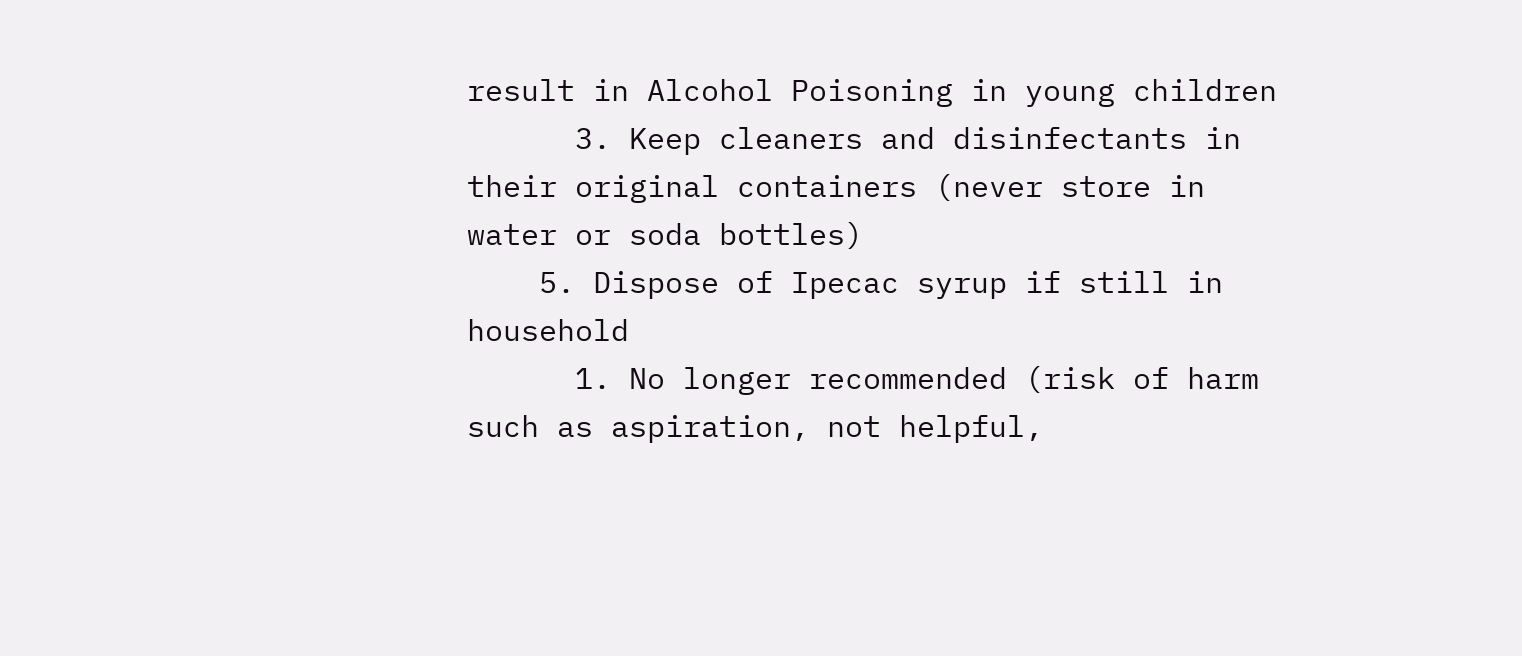result in Alcohol Poisoning in young children
      3. Keep cleaners and disinfectants in their original containers (never store in water or soda bottles)
    5. Dispose of Ipecac syrup if still in household
      1. No longer recommended (risk of harm such as aspiration, not helpful,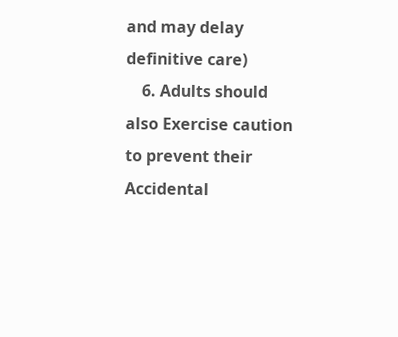and may delay definitive care)
    6. Adults should also Exercise caution to prevent their Accidental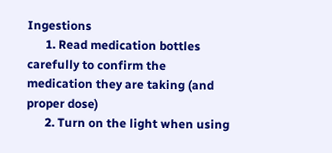Ingestions
      1. Read medication bottles carefully to confirm the medication they are taking (and proper dose)
      2. Turn on the light when using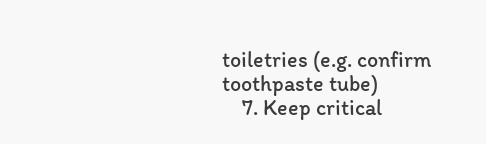toiletries (e.g. confirm toothpaste tube)
    7. Keep critical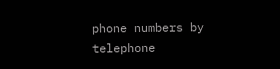phone numbers by telephone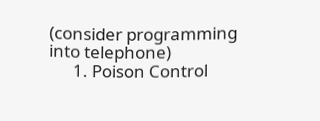(consider programming into telephone)
      1. Poison Control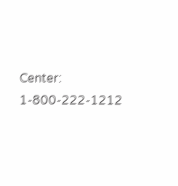Center: 1-800-222-1212